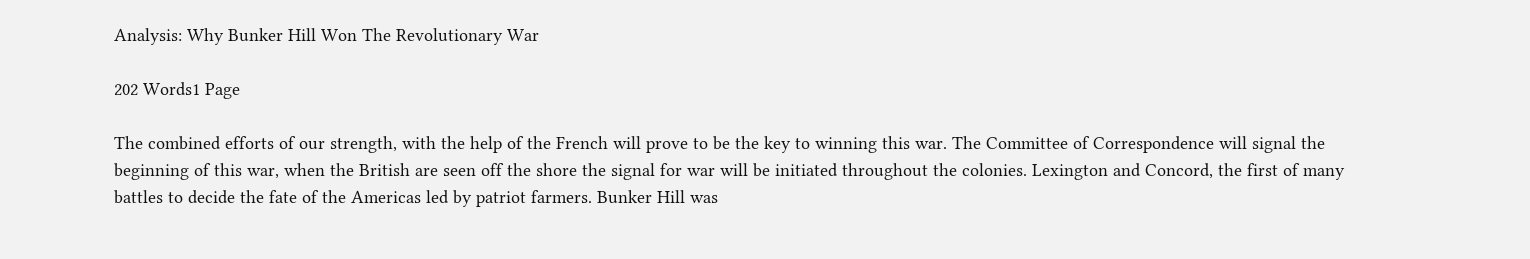Analysis: Why Bunker Hill Won The Revolutionary War

202 Words1 Page

The combined efforts of our strength, with the help of the French will prove to be the key to winning this war. The Committee of Correspondence will signal the beginning of this war, when the British are seen off the shore the signal for war will be initiated throughout the colonies. Lexington and Concord, the first of many battles to decide the fate of the Americas led by patriot farmers. Bunker Hill was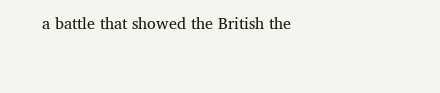a battle that showed the British the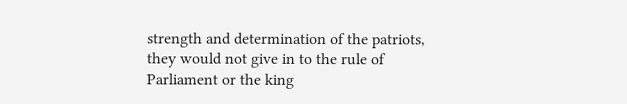strength and determination of the patriots, they would not give in to the rule of Parliament or the king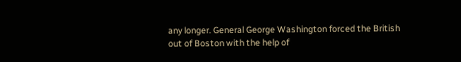any longer. General George Washington forced the British out of Boston with the help of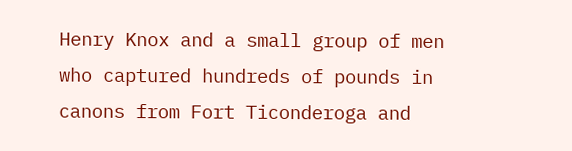Henry Knox and a small group of men who captured hundreds of pounds in canons from Fort Ticonderoga and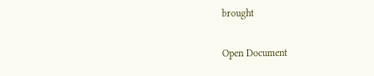brought

Open Document